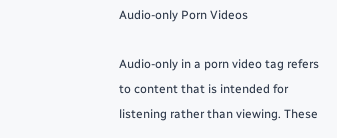Audio-only Porn Videos

Audio-only in a porn video tag refers to content that is intended for listening rather than viewing. These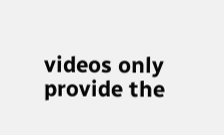videos only provide the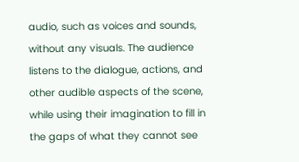audio, such as voices and sounds, without any visuals. The audience listens to the dialogue, actions, and other audible aspects of the scene, while using their imagination to fill in the gaps of what they cannot see